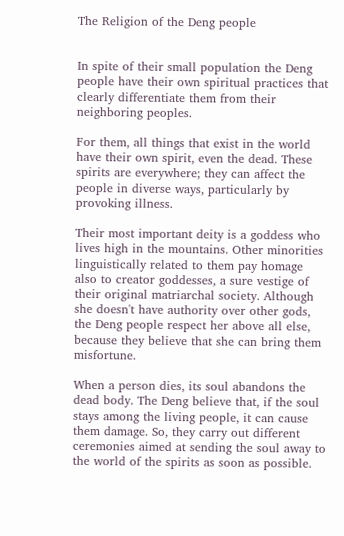The Religion of the Deng people


In spite of their small population the Deng people have their own spiritual practices that clearly differentiate them from their neighboring peoples.

For them, all things that exist in the world have their own spirit, even the dead. These spirits are everywhere; they can affect the people in diverse ways, particularly by provoking illness.

Their most important deity is a goddess who lives high in the mountains. Other minorities linguistically related to them pay homage also to creator goddesses, a sure vestige of their original matriarchal society. Although she doesn't have authority over other gods, the Deng people respect her above all else, because they believe that she can bring them misfortune.

When a person dies, its soul abandons the dead body. The Deng believe that, if the soul stays among the living people, it can cause them damage. So, they carry out different ceremonies aimed at sending the soul away to the world of the spirits as soon as possible.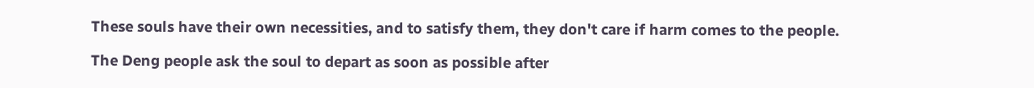These souls have their own necessities, and to satisfy them, they don't care if harm comes to the people.

The Deng people ask the soul to depart as soon as possible after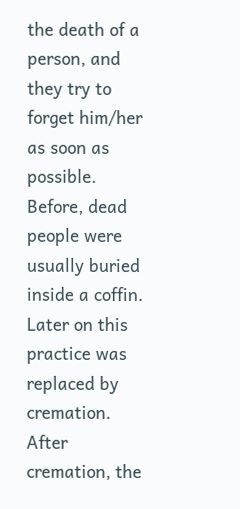the death of a person, and they try to forget him/her as soon as possible. Before, dead people were usually buried inside a coffin. Later on this practice was replaced by cremation. After cremation, the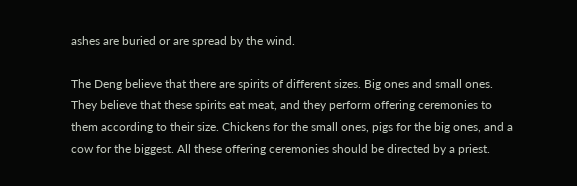ashes are buried or are spread by the wind.

The Deng believe that there are spirits of different sizes. Big ones and small ones. They believe that these spirits eat meat, and they perform offering ceremonies to them according to their size. Chickens for the small ones, pigs for the big ones, and a cow for the biggest. All these offering ceremonies should be directed by a priest.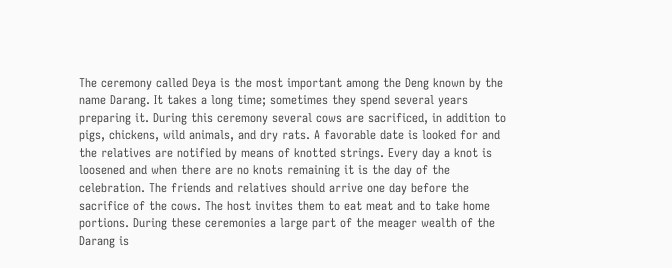The ceremony called Deya is the most important among the Deng known by the name Darang. It takes a long time; sometimes they spend several years preparing it. During this ceremony several cows are sacrificed, in addition to pigs, chickens, wild animals, and dry rats. A favorable date is looked for and the relatives are notified by means of knotted strings. Every day a knot is loosened and when there are no knots remaining it is the day of the celebration. The friends and relatives should arrive one day before the sacrifice of the cows. The host invites them to eat meat and to take home portions. During these ceremonies a large part of the meager wealth of the Darang is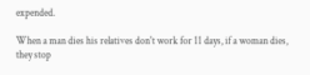expended.

When a man dies his relatives don't work for 11 days, if a woman dies, they stop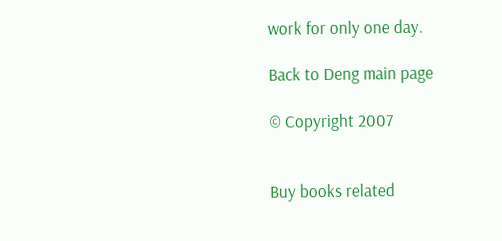work for only one day.

Back to Deng main page

© Copyright 2007


Buy books related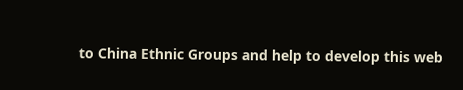to China Ethnic Groups and help to develop this web